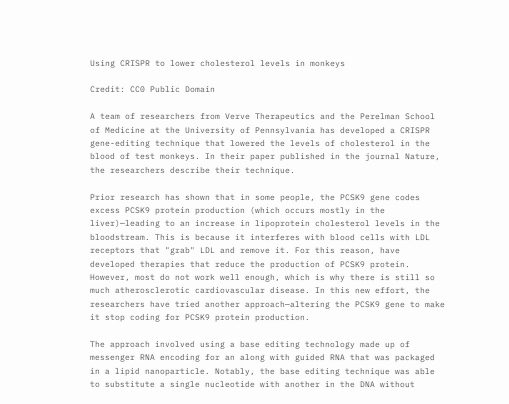Using CRISPR to lower cholesterol levels in monkeys

Credit: CC0 Public Domain

A team of researchers from Verve Therapeutics and the Perelman School of Medicine at the University of Pennsylvania has developed a CRISPR gene-editing technique that lowered the levels of cholesterol in the blood of test monkeys. In their paper published in the journal Nature, the researchers describe their technique.

Prior research has shown that in some people, the PCSK9 gene codes excess PCSK9 protein production (which occurs mostly in the liver)—leading to an increase in lipoprotein cholesterol levels in the bloodstream. This is because it interferes with blood cells with LDL receptors that "grab" LDL and remove it. For this reason, have developed therapies that reduce the production of PCSK9 protein. However, most do not work well enough, which is why there is still so much atherosclerotic cardiovascular disease. In this new effort, the researchers have tried another approach—altering the PCSK9 gene to make it stop coding for PCSK9 protein production.

The approach involved using a base editing technology made up of messenger RNA encoding for an along with guided RNA that was packaged in a lipid nanoparticle. Notably, the base editing technique was able to substitute a single nucleotide with another in the DNA without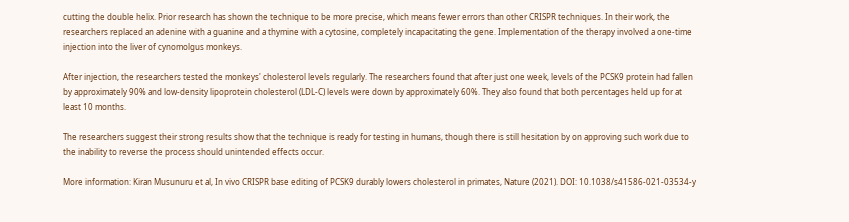cutting the double helix. Prior research has shown the technique to be more precise, which means fewer errors than other CRISPR techniques. In their work, the researchers replaced an adenine with a guanine and a thymine with a cytosine, completely incapacitating the gene. Implementation of the therapy involved a one-time injection into the liver of cynomolgus monkeys.

After injection, the researchers tested the monkeys' cholesterol levels regularly. The researchers found that after just one week, levels of the PCSK9 protein had fallen by approximately 90% and low-density lipoprotein cholesterol (LDL-C) levels were down by approximately 60%. They also found that both percentages held up for at least 10 months.

The researchers suggest their strong results show that the technique is ready for testing in humans, though there is still hesitation by on approving such work due to the inability to reverse the process should unintended effects occur.

More information: Kiran Musunuru et al, In vivo CRISPR base editing of PCSK9 durably lowers cholesterol in primates, Nature (2021). DOI: 10.1038/s41586-021-03534-y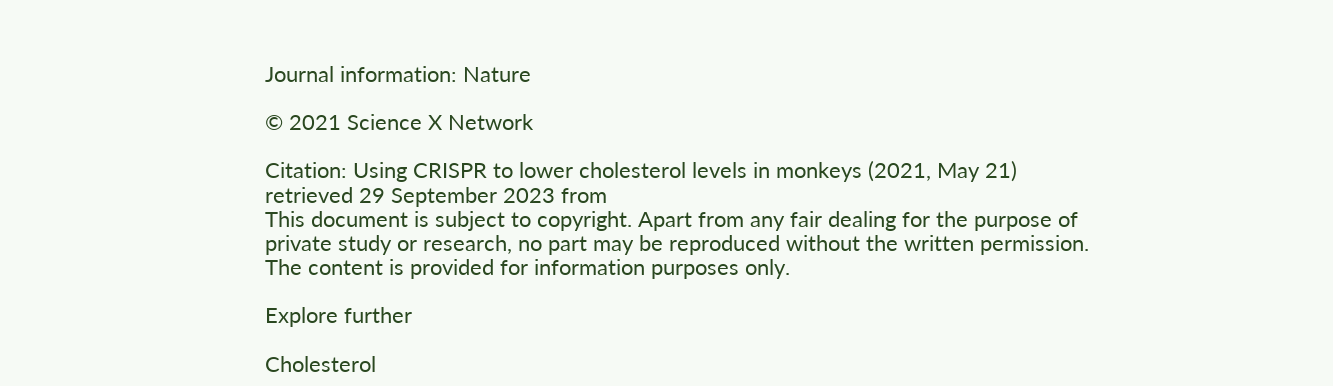Journal information: Nature

© 2021 Science X Network

Citation: Using CRISPR to lower cholesterol levels in monkeys (2021, May 21) retrieved 29 September 2023 from
This document is subject to copyright. Apart from any fair dealing for the purpose of private study or research, no part may be reproduced without the written permission. The content is provided for information purposes only.

Explore further

Cholesterol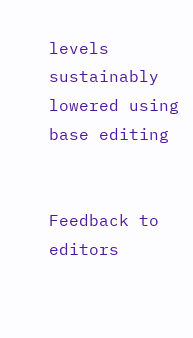levels sustainably lowered using base editing


Feedback to editors